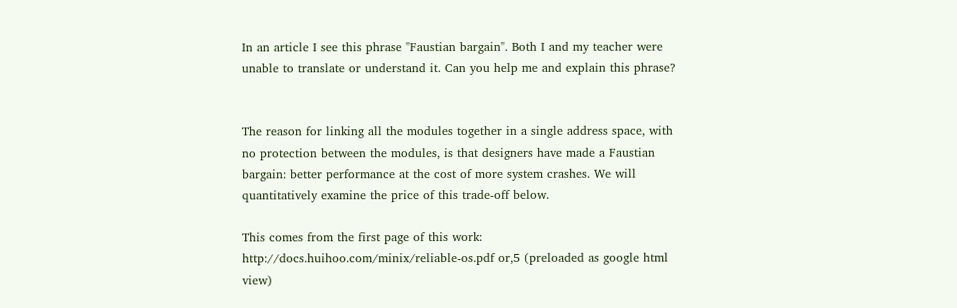In an article I see this phrase "Faustian bargain". Both I and my teacher were unable to translate or understand it. Can you help me and explain this phrase?


The reason for linking all the modules together in a single address space, with no protection between the modules, is that designers have made a Faustian bargain: better performance at the cost of more system crashes. We will quantitatively examine the price of this trade-off below.

This comes from the first page of this work: http://docs.huihoo.com/minix/reliable-os.pdf or,5 (preloaded as google html view)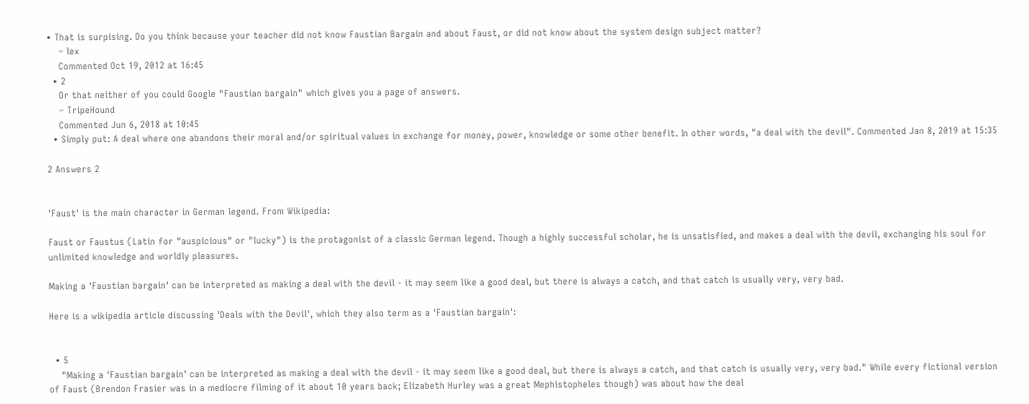• That is surpising. Do you think because your teacher did not know Faustian Bargain and about Faust, or did not know about the system design subject matter?
    – lex
    Commented Oct 19, 2012 at 16:45
  • 2
    Or that neither of you could Google "Faustian bargain" which gives you a page of answers.
    – TripeHound
    Commented Jun 6, 2018 at 10:45
  • Simply put: A deal where one abandons their moral and/or spiritual values in exchange for money, power, knowledge or some other benefit. In other words, "a deal with the devil". Commented Jan 8, 2019 at 15:35

2 Answers 2


'Faust' is the main character in German legend. From Wikipedia:

Faust or Faustus (Latin for "auspicious" or "lucky") is the protagonist of a classic German legend. Though a highly successful scholar, he is unsatisfied, and makes a deal with the devil, exchanging his soul for unlimited knowledge and worldly pleasures.

Making a 'Faustian bargain' can be interpreted as making a deal with the devil - it may seem like a good deal, but there is always a catch, and that catch is usually very, very bad.

Here is a wikipedia article discussing 'Deals with the Devil', which they also term as a 'Faustian bargain':


  • 5
    "Making a 'Faustian bargain' can be interpreted as making a deal with the devil - it may seem like a good deal, but there is always a catch, and that catch is usually very, very bad." While every fictional version of Faust (Brendon Frasier was in a mediocre filming of it about 10 years back; Elizabeth Hurley was a great Mephistopheles though) was about how the deal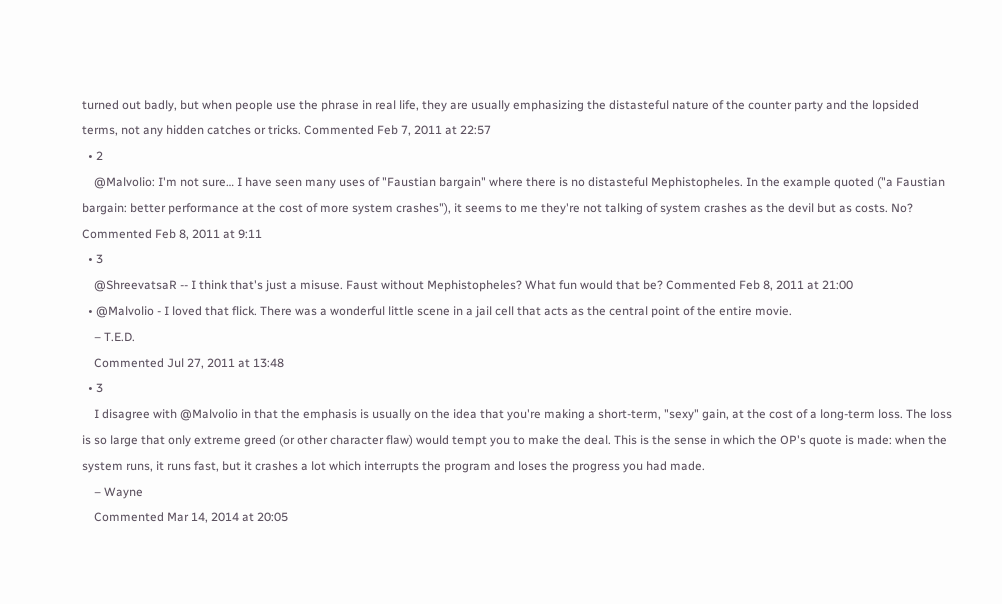turned out badly, but when people use the phrase in real life, they are usually emphasizing the distasteful nature of the counter party and the lopsided terms, not any hidden catches or tricks. Commented Feb 7, 2011 at 22:57
  • 2
    @Malvolio: I'm not sure… I have seen many uses of "Faustian bargain" where there is no distasteful Mephistopheles. In the example quoted ("a Faustian bargain: better performance at the cost of more system crashes"), it seems to me they're not talking of system crashes as the devil but as costs. No? Commented Feb 8, 2011 at 9:11
  • 3
    @ShreevatsaR -- I think that's just a misuse. Faust without Mephistopheles? What fun would that be? Commented Feb 8, 2011 at 21:00
  • @Malvolio - I loved that flick. There was a wonderful little scene in a jail cell that acts as the central point of the entire movie.
    – T.E.D.
    Commented Jul 27, 2011 at 13:48
  • 3
    I disagree with @Malvolio in that the emphasis is usually on the idea that you're making a short-term, "sexy" gain, at the cost of a long-term loss. The loss is so large that only extreme greed (or other character flaw) would tempt you to make the deal. This is the sense in which the OP's quote is made: when the system runs, it runs fast, but it crashes a lot which interrupts the program and loses the progress you had made.
    – Wayne
    Commented Mar 14, 2014 at 20:05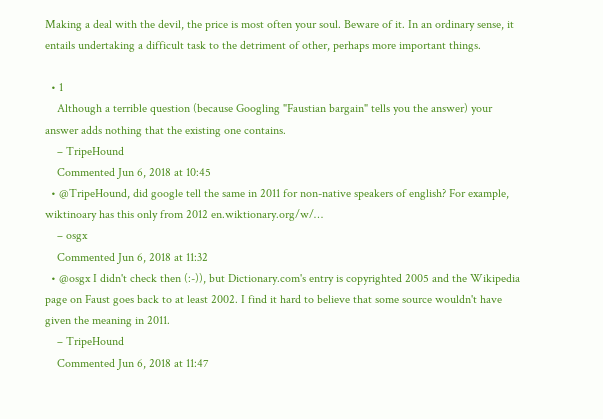Making a deal with the devil, the price is most often your soul. Beware of it. In an ordinary sense, it entails undertaking a difficult task to the detriment of other, perhaps more important things.

  • 1
    Although a terrible question (because Googling "Faustian bargain" tells you the answer) your answer adds nothing that the existing one contains.
    – TripeHound
    Commented Jun 6, 2018 at 10:45
  • @TripeHound, did google tell the same in 2011 for non-native speakers of english? For example, wiktinoary has this only from 2012 en.wiktionary.org/w/…
    – osgx
    Commented Jun 6, 2018 at 11:32
  • @osgx I didn't check then (:-)), but Dictionary.com's entry is copyrighted 2005 and the Wikipedia page on Faust goes back to at least 2002. I find it hard to believe that some source wouldn't have given the meaning in 2011.
    – TripeHound
    Commented Jun 6, 2018 at 11:47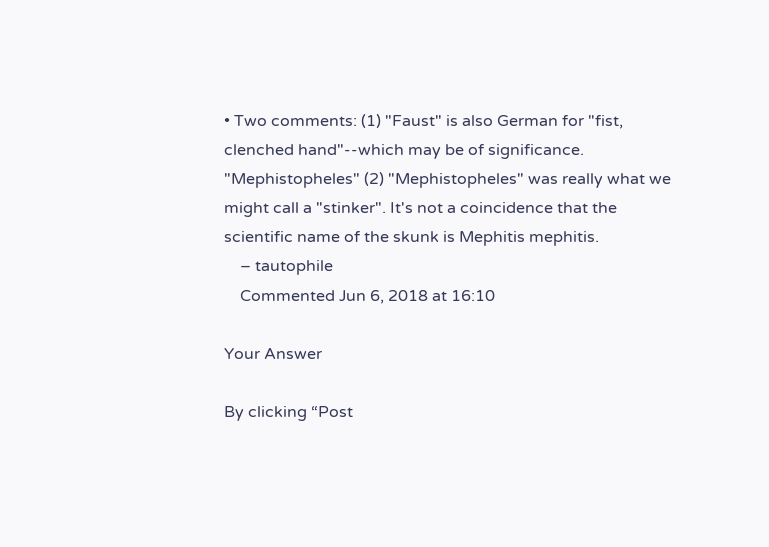• Two comments: (1) "Faust" is also German for "fist, clenched hand"--which may be of significance. "Mephistopheles" (2) "Mephistopheles" was really what we might call a "stinker". It's not a coincidence that the scientific name of the skunk is Mephitis mephitis.
    – tautophile
    Commented Jun 6, 2018 at 16:10

Your Answer

By clicking “Post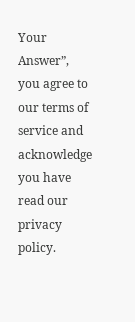Your Answer”, you agree to our terms of service and acknowledge you have read our privacy policy.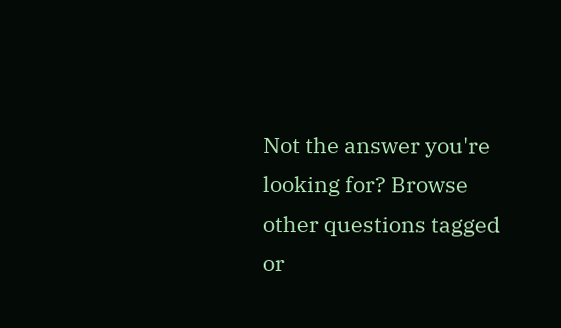Not the answer you're looking for? Browse other questions tagged or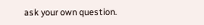ask your own question.